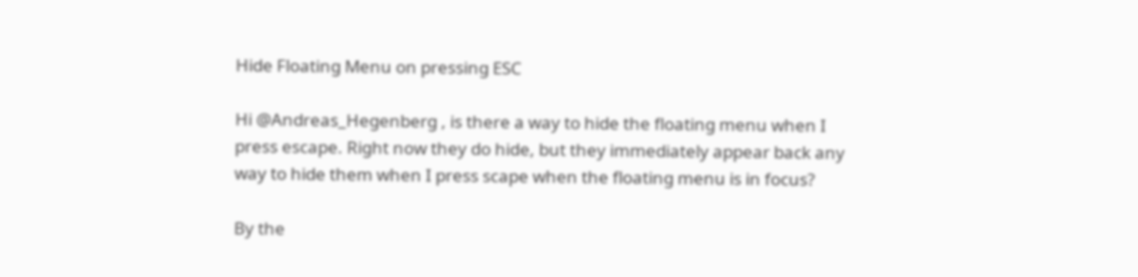Hide Floating Menu on pressing ESC

Hi @Andreas_Hegenberg , is there a way to hide the floating menu when I press escape. Right now they do hide, but they immediately appear back any way to hide them when I press scape when the floating menu is in focus?

By the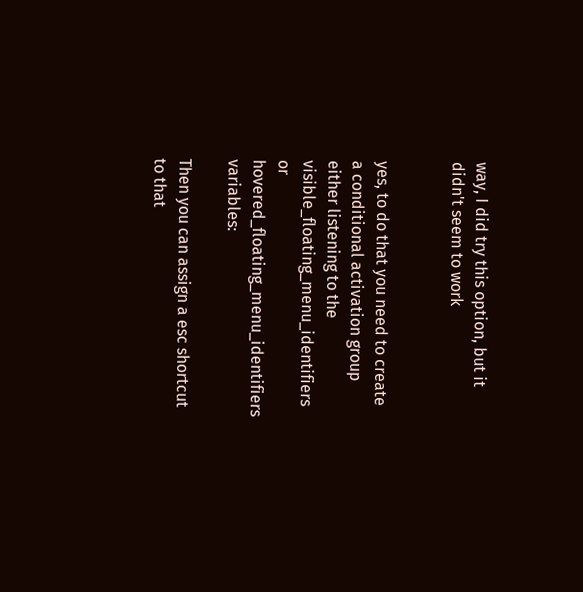way, I did try this option, but it didn't seem to work


yes, to do that you need to create a conditional activation group either listening to the visible_floating_menu_identifiers or hovered_floating_menu_identifiers variables:

Then you can assign a esc shortcut to that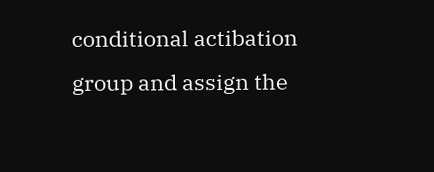conditional actibation group and assign the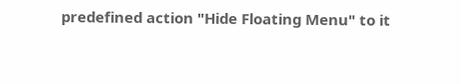predefined action "Hide Floating Menu" to it